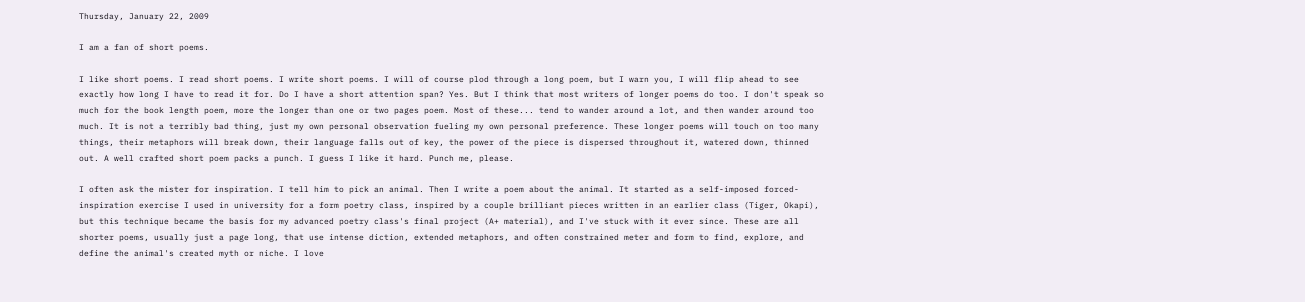Thursday, January 22, 2009

I am a fan of short poems.

I like short poems. I read short poems. I write short poems. I will of course plod through a long poem, but I warn you, I will flip ahead to see exactly how long I have to read it for. Do I have a short attention span? Yes. But I think that most writers of longer poems do too. I don't speak so much for the book length poem, more the longer than one or two pages poem. Most of these... tend to wander around a lot, and then wander around too much. It is not a terribly bad thing, just my own personal observation fueling my own personal preference. These longer poems will touch on too many things, their metaphors will break down, their language falls out of key, the power of the piece is dispersed throughout it, watered down, thinned out. A well crafted short poem packs a punch. I guess I like it hard. Punch me, please.

I often ask the mister for inspiration. I tell him to pick an animal. Then I write a poem about the animal. It started as a self-imposed forced-inspiration exercise I used in university for a form poetry class, inspired by a couple brilliant pieces written in an earlier class (Tiger, Okapi), but this technique became the basis for my advanced poetry class's final project (A+ material), and I've stuck with it ever since. These are all shorter poems, usually just a page long, that use intense diction, extended metaphors, and often constrained meter and form to find, explore, and define the animal's created myth or niche. I love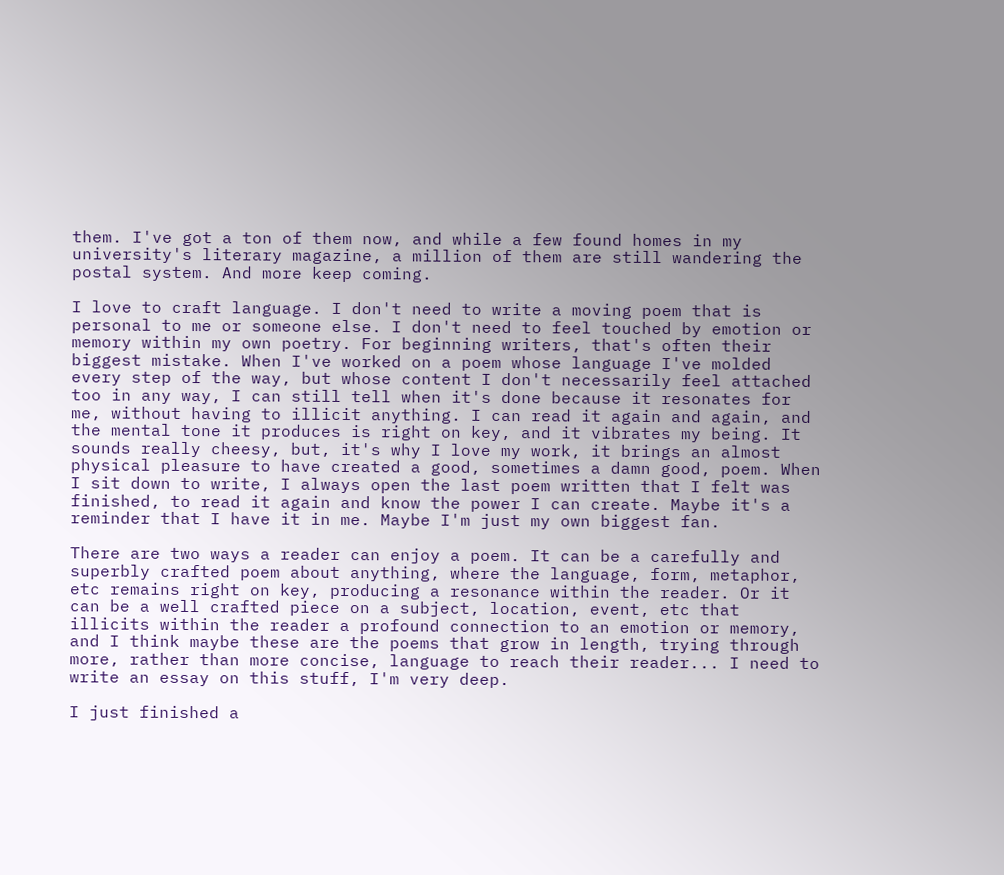them. I've got a ton of them now, and while a few found homes in my university's literary magazine, a million of them are still wandering the postal system. And more keep coming.

I love to craft language. I don't need to write a moving poem that is personal to me or someone else. I don't need to feel touched by emotion or memory within my own poetry. For beginning writers, that's often their biggest mistake. When I've worked on a poem whose language I've molded every step of the way, but whose content I don't necessarily feel attached too in any way, I can still tell when it's done because it resonates for me, without having to illicit anything. I can read it again and again, and the mental tone it produces is right on key, and it vibrates my being. It sounds really cheesy, but, it's why I love my work, it brings an almost physical pleasure to have created a good, sometimes a damn good, poem. When I sit down to write, I always open the last poem written that I felt was finished, to read it again and know the power I can create. Maybe it's a reminder that I have it in me. Maybe I'm just my own biggest fan.

There are two ways a reader can enjoy a poem. It can be a carefully and superbly crafted poem about anything, where the language, form, metaphor, etc remains right on key, producing a resonance within the reader. Or it can be a well crafted piece on a subject, location, event, etc that illicits within the reader a profound connection to an emotion or memory, and I think maybe these are the poems that grow in length, trying through more, rather than more concise, language to reach their reader... I need to write an essay on this stuff, I'm very deep.

I just finished a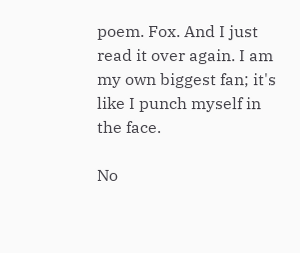poem. Fox. And I just read it over again. I am my own biggest fan; it's like I punch myself in the face.

No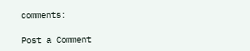comments:

Post a Comment